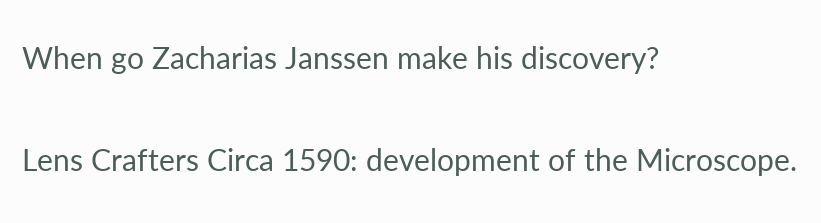When go Zacharias Janssen make his discovery?

Lens Crafters Circa 1590: development of the Microscope.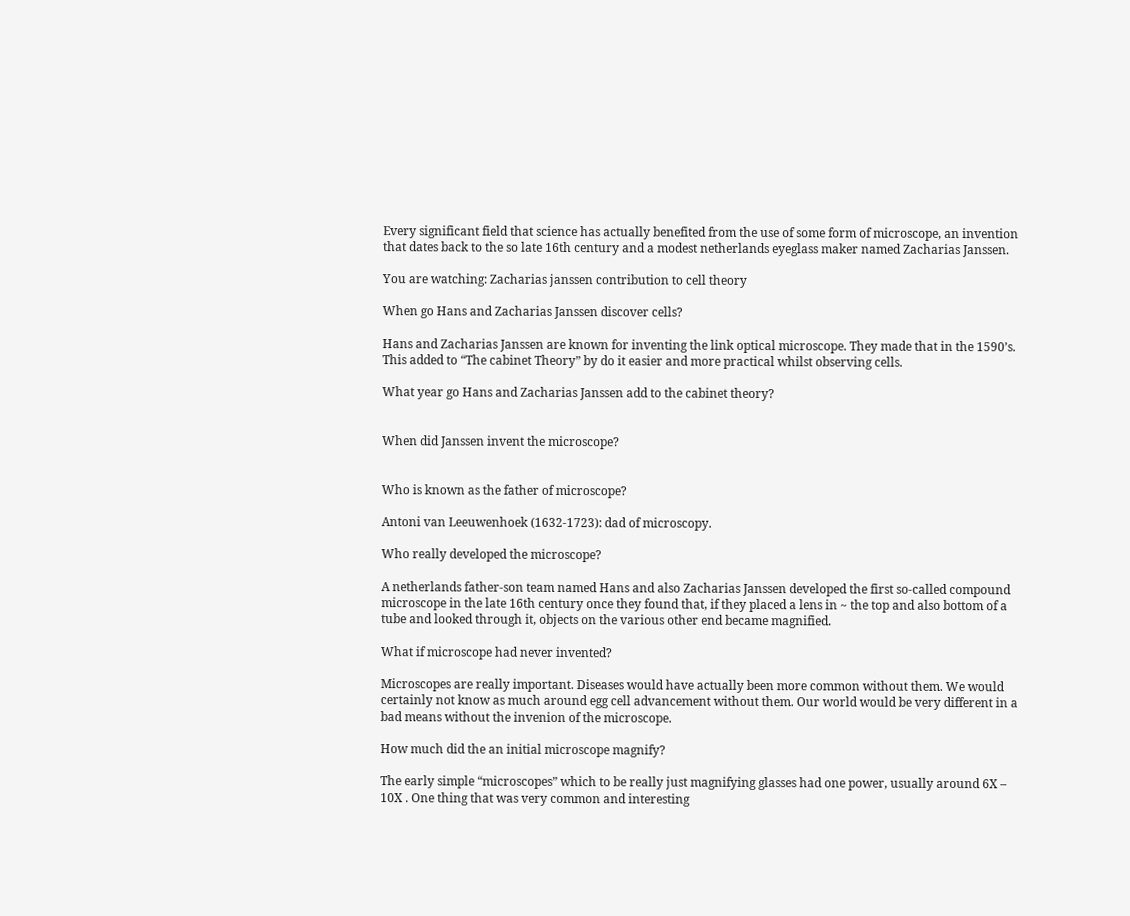Every significant field that science has actually benefited from the use of some form of microscope, an invention that dates back to the so late 16th century and a modest netherlands eyeglass maker named Zacharias Janssen.

You are watching: Zacharias janssen contribution to cell theory

When go Hans and Zacharias Janssen discover cells?

Hans and Zacharias Janssen are known for inventing the link optical microscope. They made that in the 1590’s. This added to “The cabinet Theory” by do it easier and more practical whilst observing cells.

What year go Hans and Zacharias Janssen add to the cabinet theory?


When did Janssen invent the microscope?


Who is known as the father of microscope?

Antoni van Leeuwenhoek (1632-1723): dad of microscopy.

Who really developed the microscope?

A netherlands father-son team named Hans and also Zacharias Janssen developed the first so-called compound microscope in the late 16th century once they found that, if they placed a lens in ~ the top and also bottom of a tube and looked through it, objects on the various other end became magnified.

What if microscope had never invented?

Microscopes are really important. Diseases would have actually been more common without them. We would certainly not know as much around egg cell advancement without them. Our world would be very different in a bad means without the invenion of the microscope.

How much did the an initial microscope magnify?

The early simple “microscopes” which to be really just magnifying glasses had one power, usually around 6X – 10X . One thing that was very common and interesting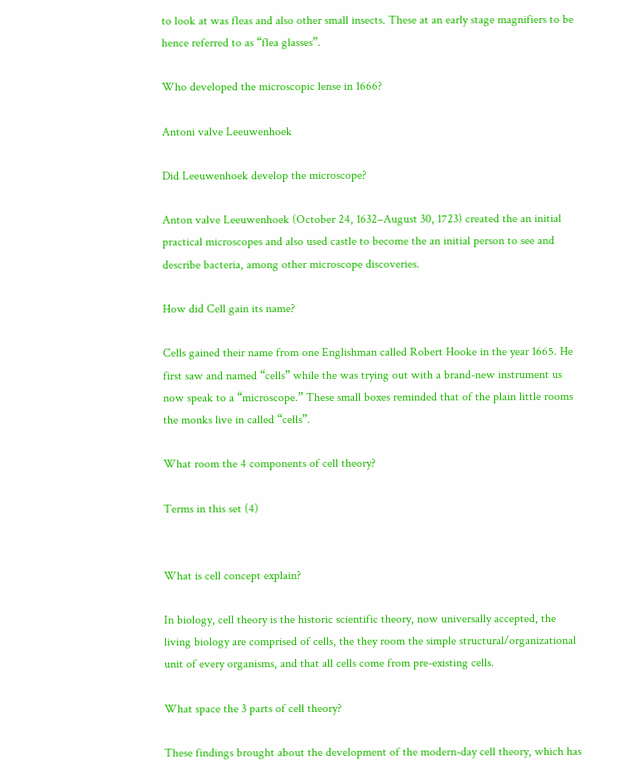to look at was fleas and also other small insects. These at an early stage magnifiers to be hence referred to as “flea glasses”.

Who developed the microscopic lense in 1666?

Antoni valve Leeuwenhoek

Did Leeuwenhoek develop the microscope?

Anton valve Leeuwenhoek (October 24, 1632–August 30, 1723) created the an initial practical microscopes and also used castle to become the an initial person to see and describe bacteria, among other microscope discoveries.

How did Cell gain its name?

Cells gained their name from one Englishman called Robert Hooke in the year 1665. He first saw and named “cells” while the was trying out with a brand-new instrument us now speak to a “microscope.” These small boxes reminded that of the plain little rooms the monks live in called “cells”.

What room the 4 components of cell theory?

Terms in this set (4)


What is cell concept explain?

In biology, cell theory is the historic scientific theory, now universally accepted, the living biology are comprised of cells, the they room the simple structural/organizational unit of every organisms, and that all cells come from pre-existing cells.

What space the 3 parts of cell theory?

These findings brought about the development of the modern-day cell theory, which has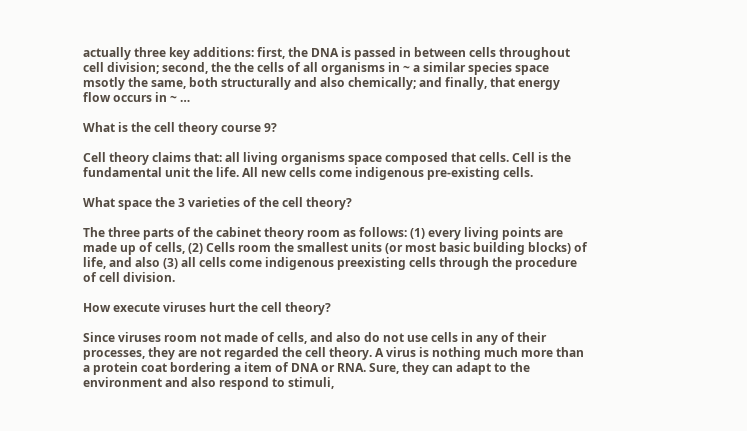actually three key additions: first, the DNA is passed in between cells throughout cell division; second, the the cells of all organisms in ~ a similar species space msotly the same, both structurally and also chemically; and finally, that energy flow occurs in ~ …

What is the cell theory course 9?

Cell theory claims that: all living organisms space composed that cells. Cell is the fundamental unit the life. All new cells come indigenous pre-existing cells.

What space the 3 varieties of the cell theory?

The three parts of the cabinet theory room as follows: (1) every living points are made up of cells, (2) Cells room the smallest units (or most basic building blocks) of life, and also (3) all cells come indigenous preexisting cells through the procedure of cell division.

How execute viruses hurt the cell theory?

Since viruses room not made of cells, and also do not use cells in any of their processes, they are not regarded the cell theory. A virus is nothing much more than a protein coat bordering a item of DNA or RNA. Sure, they can adapt to the environment and also respond to stimuli,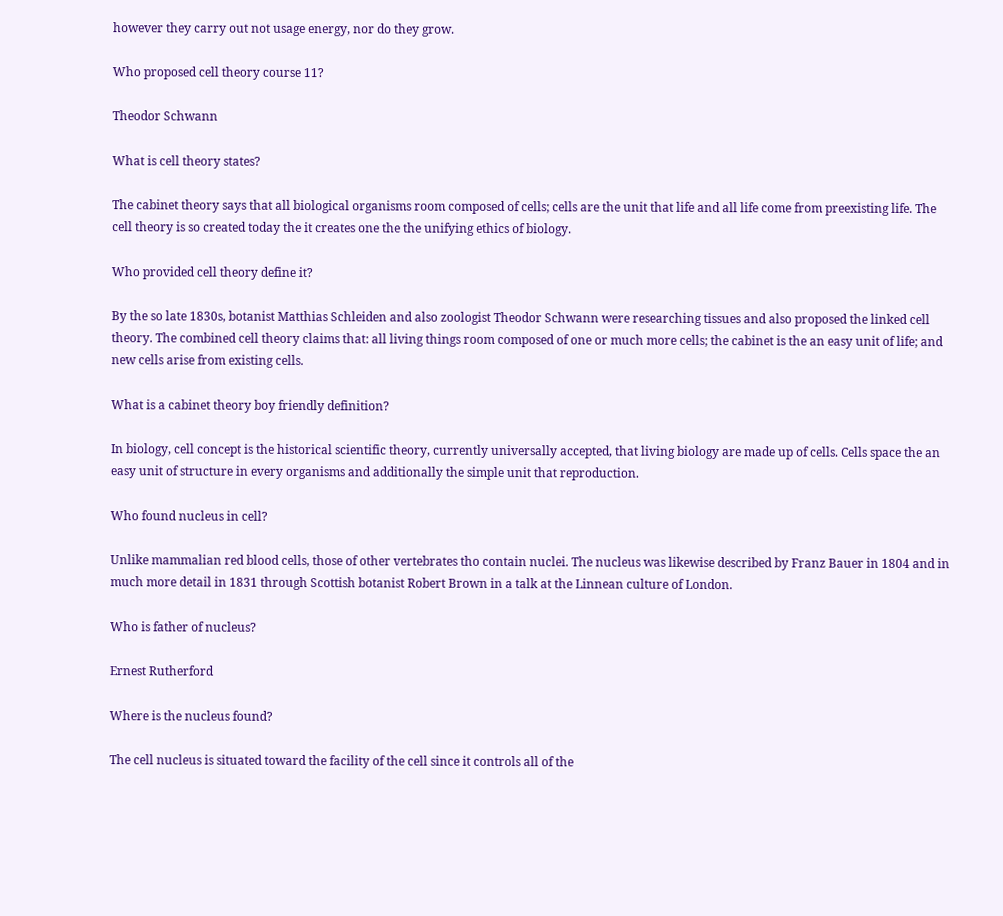however they carry out not usage energy, nor do they grow.

Who proposed cell theory course 11?

Theodor Schwann

What is cell theory states?

The cabinet theory says that all biological organisms room composed of cells; cells are the unit that life and all life come from preexisting life. The cell theory is so created today the it creates one the the unifying ethics of biology.

Who provided cell theory define it?

By the so late 1830s, botanist Matthias Schleiden and also zoologist Theodor Schwann were researching tissues and also proposed the linked cell theory. The combined cell theory claims that: all living things room composed of one or much more cells; the cabinet is the an easy unit of life; and new cells arise from existing cells.

What is a cabinet theory boy friendly definition?

In biology, cell concept is the historical scientific theory, currently universally accepted, that living biology are made up of cells. Cells space the an easy unit of structure in every organisms and additionally the simple unit that reproduction.

Who found nucleus in cell?

Unlike mammalian red blood cells, those of other vertebrates tho contain nuclei. The nucleus was likewise described by Franz Bauer in 1804 and in much more detail in 1831 through Scottish botanist Robert Brown in a talk at the Linnean culture of London.

Who is father of nucleus?

Ernest Rutherford

Where is the nucleus found?

The cell nucleus is situated toward the facility of the cell since it controls all of the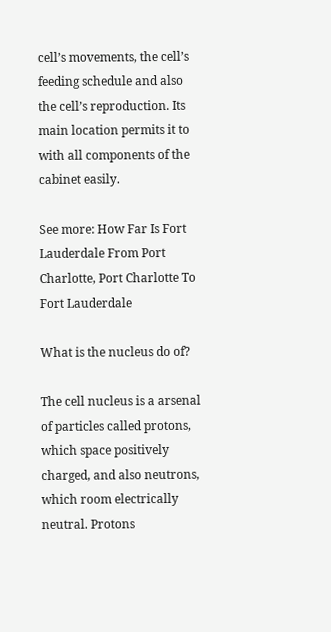cell’s movements, the cell’s feeding schedule and also the cell’s reproduction. Its main location permits it to with all components of the cabinet easily.

See more: How Far Is Fort Lauderdale From Port Charlotte, Port Charlotte To Fort Lauderdale

What is the nucleus do of?

The cell nucleus is a arsenal of particles called protons, which space positively charged, and also neutrons, which room electrically neutral. Protons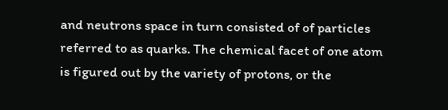and neutrons space in turn consisted of of particles referred to as quarks. The chemical facet of one atom is figured out by the variety of protons, or the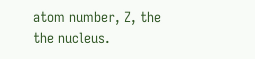atom number, Z, the the nucleus.